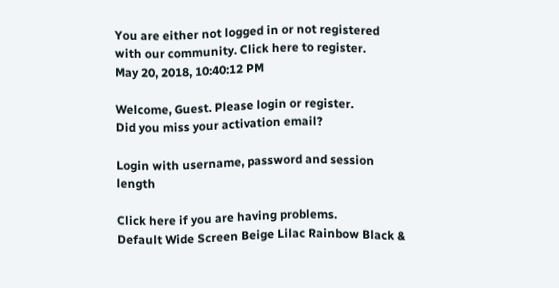You are either not logged in or not registered with our community. Click here to register.
May 20, 2018, 10:40:12 PM

Welcome, Guest. Please login or register.
Did you miss your activation email?

Login with username, password and session length

Click here if you are having problems.
Default Wide Screen Beige Lilac Rainbow Black &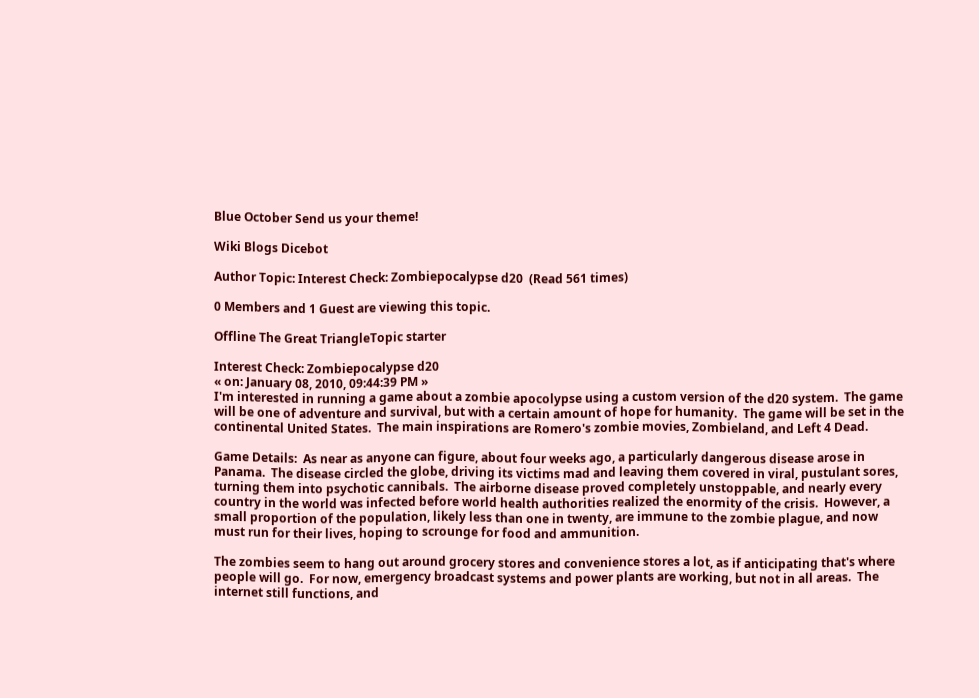Blue October Send us your theme!

Wiki Blogs Dicebot

Author Topic: Interest Check: Zombiepocalypse d20  (Read 561 times)

0 Members and 1 Guest are viewing this topic.

Offline The Great TriangleTopic starter

Interest Check: Zombiepocalypse d20
« on: January 08, 2010, 09:44:39 PM »
I'm interested in running a game about a zombie apocolypse using a custom version of the d20 system.  The game will be one of adventure and survival, but with a certain amount of hope for humanity.  The game will be set in the continental United States.  The main inspirations are Romero's zombie movies, Zombieland, and Left 4 Dead.

Game Details:  As near as anyone can figure, about four weeks ago, a particularly dangerous disease arose in Panama.  The disease circled the globe, driving its victims mad and leaving them covered in viral, pustulant sores, turning them into psychotic cannibals.  The airborne disease proved completely unstoppable, and nearly every country in the world was infected before world health authorities realized the enormity of the crisis.  However, a small proportion of the population, likely less than one in twenty, are immune to the zombie plague, and now must run for their lives, hoping to scrounge for food and ammunition.

The zombies seem to hang out around grocery stores and convenience stores a lot, as if anticipating that's where people will go.  For now, emergency broadcast systems and power plants are working, but not in all areas.  The internet still functions, and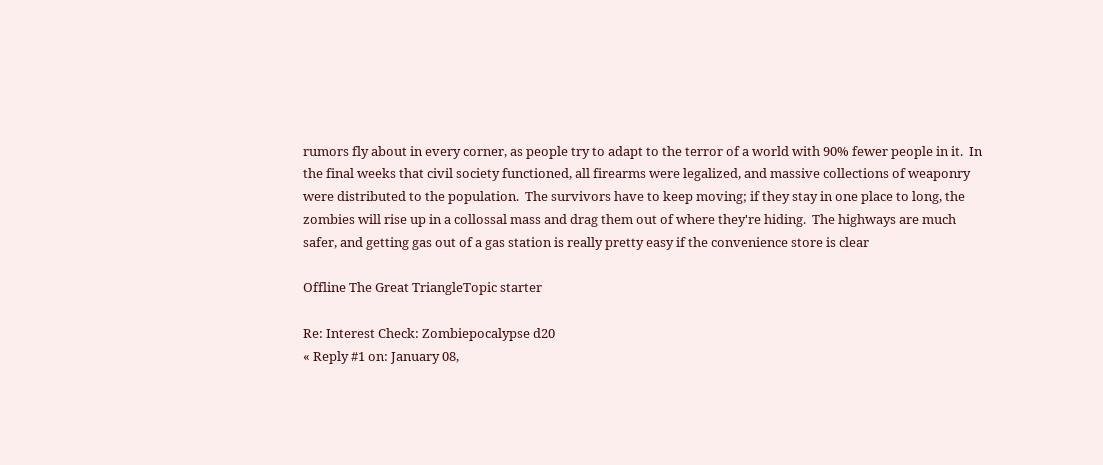rumors fly about in every corner, as people try to adapt to the terror of a world with 90% fewer people in it.  In the final weeks that civil society functioned, all firearms were legalized, and massive collections of weaponry were distributed to the population.  The survivors have to keep moving; if they stay in one place to long, the zombies will rise up in a collossal mass and drag them out of where they're hiding.  The highways are much safer, and getting gas out of a gas station is really pretty easy if the convenience store is clear

Offline The Great TriangleTopic starter

Re: Interest Check: Zombiepocalypse d20
« Reply #1 on: January 08,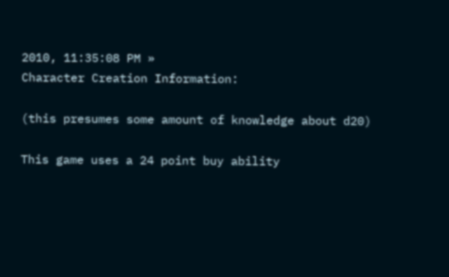2010, 11:35:08 PM »
Character Creation Information:

(this presumes some amount of knowledge about d20)

This game uses a 24 point buy ability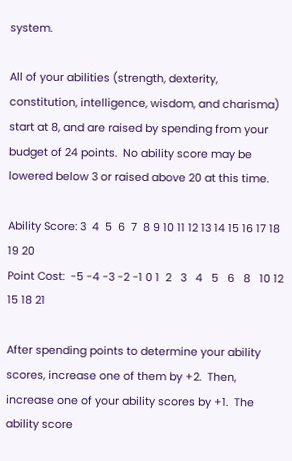system.

All of your abilities (strength, dexterity, constitution, intelligence, wisdom, and charisma) start at 8, and are raised by spending from your budget of 24 points.  No ability score may be lowered below 3 or raised above 20 at this time.

Ability Score: 3  4  5  6  7  8 9 10 11 12 13 14 15 16 17 18 19 20
Point Cost:  -5 -4 -3 -2 -1 0 1  2   3   4   5   6   8   10 12 15 18 21

After spending points to determine your ability scores, increase one of them by +2.  Then, increase one of your ability scores by +1.  The ability score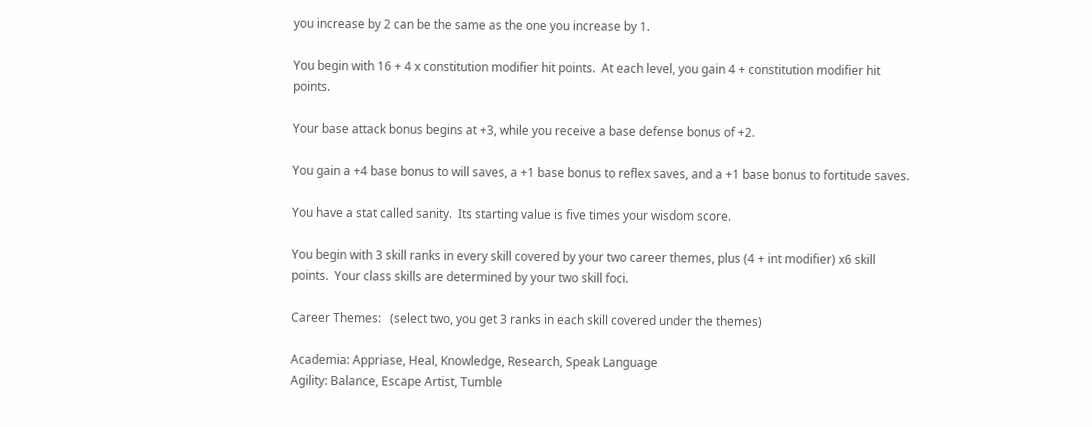you increase by 2 can be the same as the one you increase by 1.

You begin with 16 + 4 x constitution modifier hit points.  At each level, you gain 4 + constitution modifier hit points.

Your base attack bonus begins at +3, while you receive a base defense bonus of +2.

You gain a +4 base bonus to will saves, a +1 base bonus to reflex saves, and a +1 base bonus to fortitude saves.

You have a stat called sanity.  Its starting value is five times your wisdom score.

You begin with 3 skill ranks in every skill covered by your two career themes, plus (4 + int modifier) x6 skill points.  Your class skills are determined by your two skill foci.

Career Themes:   (select two, you get 3 ranks in each skill covered under the themes)

Academia: Appriase, Heal, Knowledge, Research, Speak Language
Agility: Balance, Escape Artist, Tumble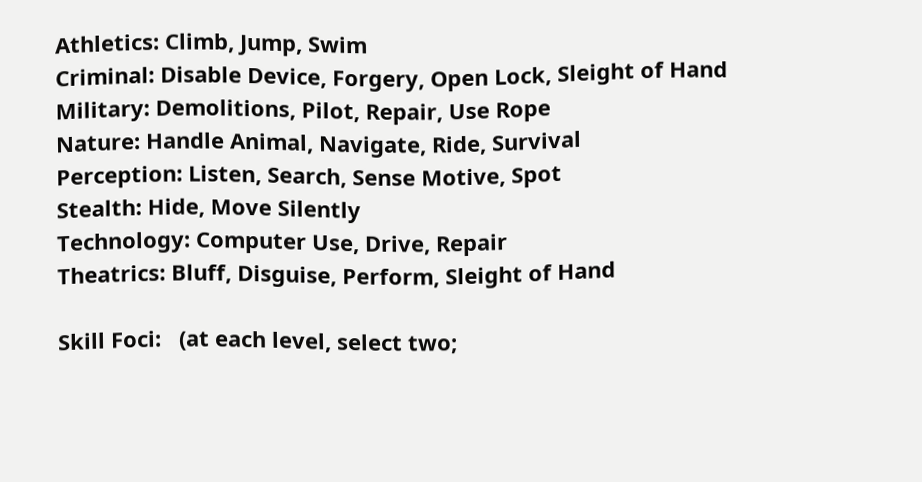Athletics: Climb, Jump, Swim
Criminal: Disable Device, Forgery, Open Lock, Sleight of Hand
Military: Demolitions, Pilot, Repair, Use Rope
Nature: Handle Animal, Navigate, Ride, Survival
Perception: Listen, Search, Sense Motive, Spot
Stealth: Hide, Move Silently
Technology: Computer Use, Drive, Repair
Theatrics: Bluff, Disguise, Perform, Sleight of Hand

Skill Foci:   (at each level, select two;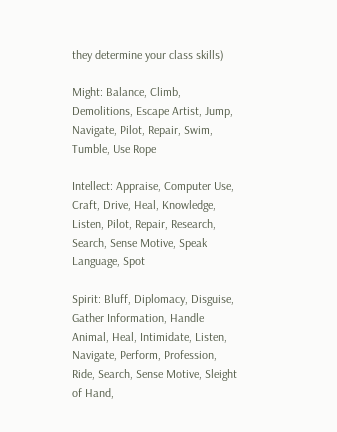they determine your class skills)

Might: Balance, Climb, Demolitions, Escape Artist, Jump, Navigate, Pilot, Repair, Swim, Tumble, Use Rope

Intellect: Appraise, Computer Use, Craft, Drive, Heal, Knowledge, Listen, Pilot, Repair, Research, Search, Sense Motive, Speak Language, Spot

Spirit: Bluff, Diplomacy, Disguise, Gather Information, Handle Animal, Heal, Intimidate, Listen, Navigate, Perform, Profession, Ride, Search, Sense Motive, Sleight of Hand,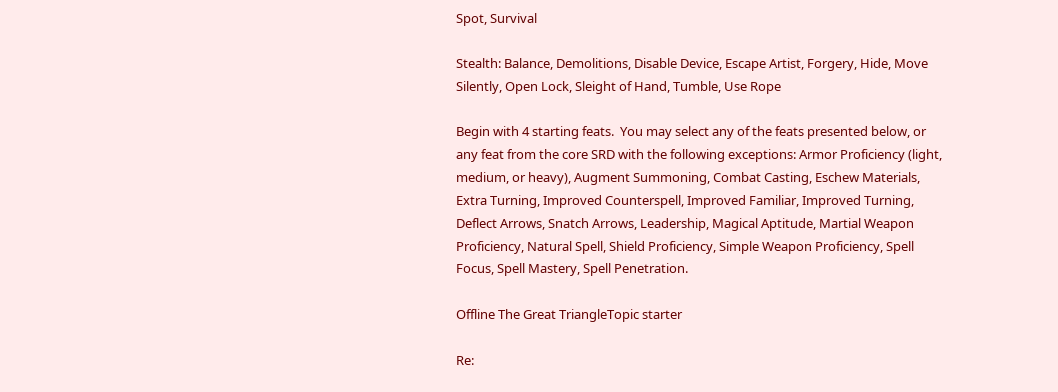Spot, Survival

Stealth: Balance, Demolitions, Disable Device, Escape Artist, Forgery, Hide, Move Silently, Open Lock, Sleight of Hand, Tumble, Use Rope

Begin with 4 starting feats.  You may select any of the feats presented below, or any feat from the core SRD with the following exceptions: Armor Proficiency (light, medium, or heavy), Augment Summoning, Combat Casting, Eschew Materials, Extra Turning, Improved Counterspell, Improved Familiar, Improved Turning, Deflect Arrows, Snatch Arrows, Leadership, Magical Aptitude, Martial Weapon Proficiency, Natural Spell, Shield Proficiency, Simple Weapon Proficiency, Spell Focus, Spell Mastery, Spell Penetration.

Offline The Great TriangleTopic starter

Re: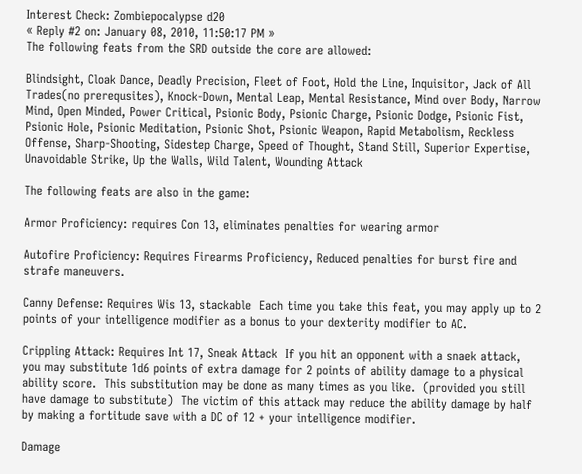Interest Check: Zombiepocalypse d20
« Reply #2 on: January 08, 2010, 11:50:17 PM »
The following feats from the SRD outside the core are allowed:

Blindsight, Cloak Dance, Deadly Precision, Fleet of Foot, Hold the Line, Inquisitor, Jack of All Trades(no prerequsites), Knock-Down, Mental Leap, Mental Resistance, Mind over Body, Narrow Mind, Open Minded, Power Critical, Psionic Body, Psionic Charge, Psionic Dodge, Psionic Fist, Psionic Hole, Psionic Meditation, Psionic Shot, Psionic Weapon, Rapid Metabolism, Reckless Offense, Sharp-Shooting, Sidestep Charge, Speed of Thought, Stand Still, Superior Expertise, Unavoidable Strike, Up the Walls, Wild Talent, Wounding Attack

The following feats are also in the game:

Armor Proficiency: requires Con 13, eliminates penalties for wearing armor

Autofire Proficiency: Requires Firearms Proficiency, Reduced penalties for burst fire and strafe maneuvers.

Canny Defense: Requires Wis 13, stackable  Each time you take this feat, you may apply up to 2 points of your intelligence modifier as a bonus to your dexterity modifier to AC.

Crippling Attack: Requires Int 17, Sneak Attack  If you hit an opponent with a snaek attack, you may substitute 1d6 points of extra damage for 2 points of ability damage to a physical ability score.  This substitution may be done as many times as you like.  (provided you still have damage to substitute)  The victim of this attack may reduce the ability damage by half by making a fortitude save with a DC of 12 + your intelligence modifier.

Damage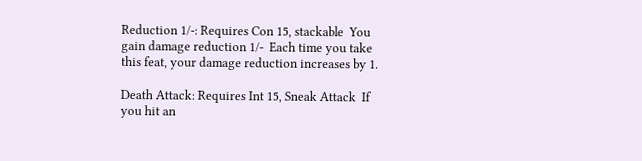Reduction 1/-: Requires Con 15, stackable  You gain damage reduction 1/-  Each time you take this feat, your damage reduction increases by 1.

Death Attack: Requires Int 15, Sneak Attack  If you hit an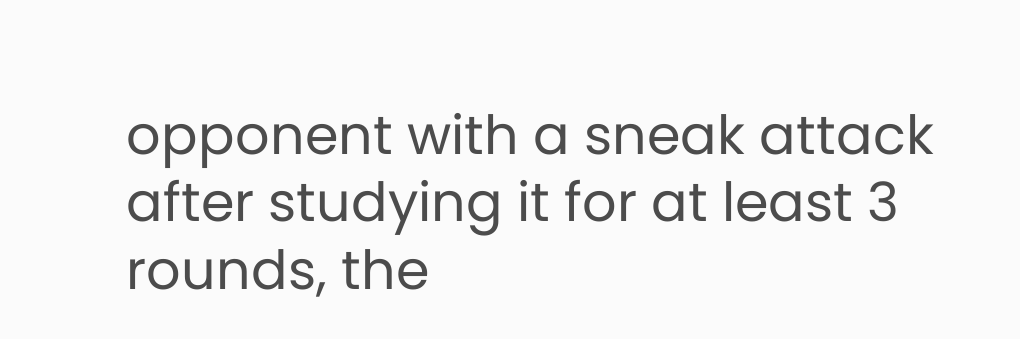opponent with a sneak attack after studying it for at least 3 rounds, the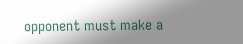opponent must make a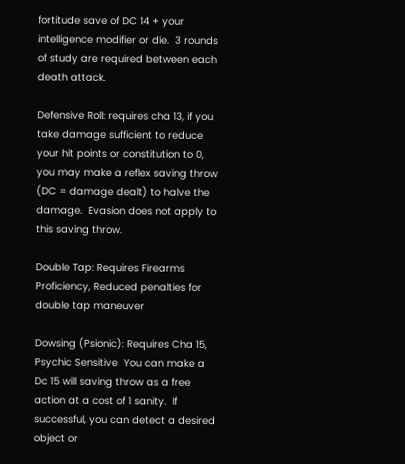fortitude save of DC 14 + your intelligence modifier or die.  3 rounds of study are required between each death attack.

Defensive Roll: requires cha 13, if you take damage sufficient to reduce your hit points or constitution to 0, you may make a reflex saving throw (DC = damage dealt) to halve the damage.  Evasion does not apply to this saving throw.

Double Tap: Requires Firearms Proficiency, Reduced penalties for double tap maneuver

Dowsing (Psionic): Requires Cha 15, Psychic Sensitive  You can make a Dc 15 will saving throw as a free action at a cost of 1 sanity.  If successful, you can detect a desired object or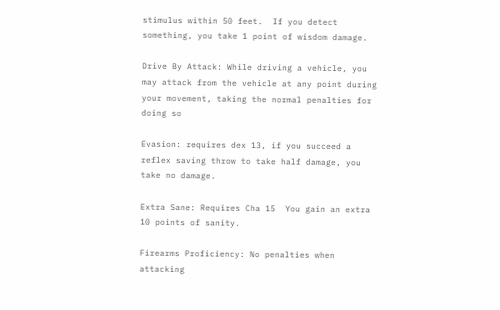stimulus within 50 feet.  If you detect something, you take 1 point of wisdom damage.

Drive By Attack: While driving a vehicle, you may attack from the vehicle at any point during your movement, taking the normal penalties for doing so

Evasion: requires dex 13, if you succeed a reflex saving throw to take half damage, you take no damage.

Extra Sane: Requires Cha 15  You gain an extra 10 points of sanity.

Firearms Proficiency: No penalties when attacking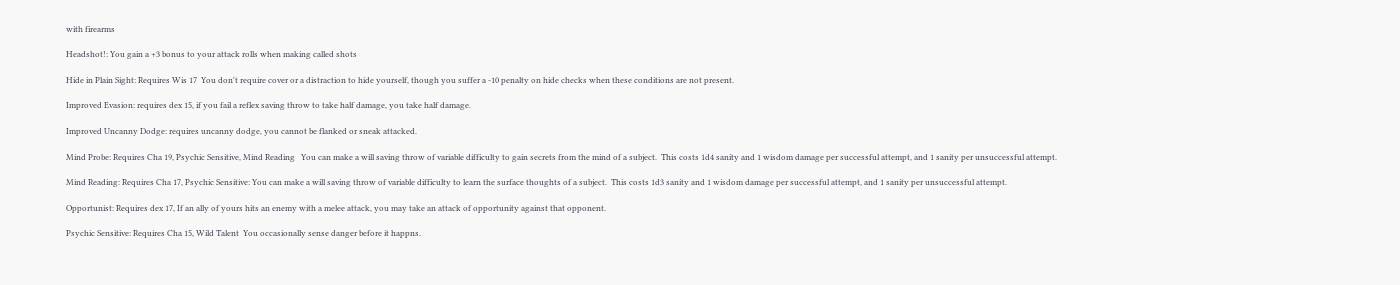with firearms

Headshot!: You gain a +3 bonus to your attack rolls when making called shots

Hide in Plain Sight: Requires Wis 17  You don't require cover or a distraction to hide yourself, though you suffer a -10 penalty on hide checks when these conditions are not present.

Improved Evasion: requires dex 15, if you fail a reflex saving throw to take half damage, you take half damage.

Improved Uncanny Dodge: requires uncanny dodge, you cannot be flanked or sneak attacked.

Mind Probe: Requires Cha 19, Psychic Sensitive, Mind Reading   You can make a will saving throw of variable difficulty to gain secrets from the mind of a subject.  This costs 1d4 sanity and 1 wisdom damage per successful attempt, and 1 sanity per unsuccessful attempt.

Mind Reading: Requires Cha 17, Psychic Sensitive: You can make a will saving throw of variable difficulty to learn the surface thoughts of a subject.  This costs 1d3 sanity and 1 wisdom damage per successful attempt, and 1 sanity per unsuccessful attempt.

Opportunist: Requires dex 17, If an ally of yours hits an enemy with a melee attack, you may take an attack of opportunity against that opponent.

Psychic Sensitive: Requires Cha 15, Wild Talent  You occasionally sense danger before it happns.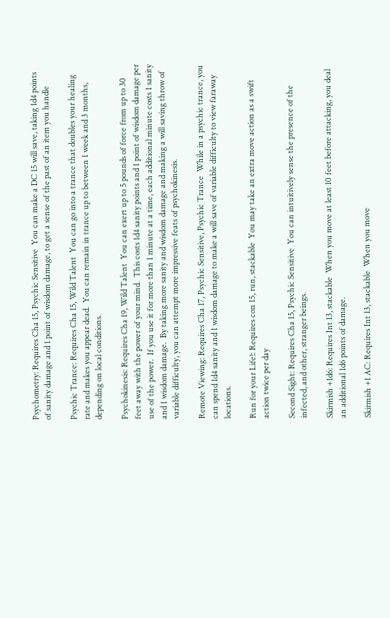Psychometry: Requires Cha 15, Psychic Sensitive  You can make a DC 15 will save, taking 1d4 points of sanity damage and 1 point of wisdom damage, to get a sense of the past of an item you handle

Psychic Trance: Requires Cha 15, Wild Talent  You can go into a trance that doubles your healing rate and makes you appear dead.  You can remain in trance up to between 1 week and 3 months, depending on local conditions.

Psychokinesis: Requires Cha 19, Wild Talent  You can exert up to 5 pounds of force from up to 30 feet away with the power of your mind.  This costs 1d4 sanity points and 1 point of wisdom damage per use of the power.  If you use it for more than 1 minute at a time, each additional minute costs 1 sanity and 1 wisdom damage.  By taking more sanity and wisdom damage and making a will saving throw of variable difficulty, you can attempt more impressive feats of psychokinesis.

Remote Viewing: Requires Cha 17, Psychic Sensitive, Psychic Trance  While in a psychic trance, you can spend 1d4 sanity and 1 wisdom damage to make a will save of variable difficulty to view faraway locations.

Run for your Life!: Requires con 15, run, stackable  You may take an extra move action as a swift action twice per day

Second Sight: Requires Cha 15, Psychic Sensitive  You can intuitively sense the presence of the infected, and other, stranger beings.

Skirmish +1d6: Requires Int 13, stackable  When you move at least 10 feet before attacking, you deal an additional 1d6 points of damage.

Skirmish +1 AC: Requires Int 13, stackable  When you move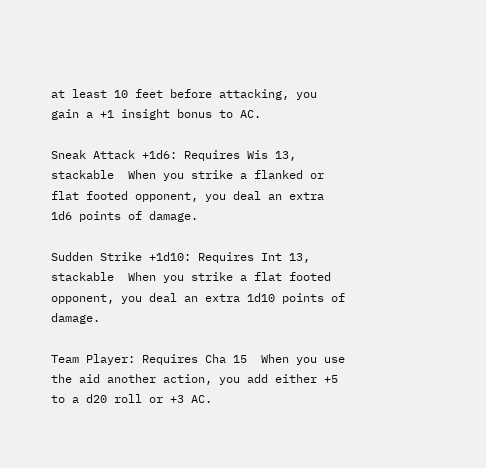at least 10 feet before attacking, you gain a +1 insight bonus to AC.

Sneak Attack +1d6: Requires Wis 13, stackable  When you strike a flanked or flat footed opponent, you deal an extra 1d6 points of damage.

Sudden Strike +1d10: Requires Int 13, stackable  When you strike a flat footed opponent, you deal an extra 1d10 points of damage.

Team Player: Requires Cha 15  When you use the aid another action, you add either +5 to a d20 roll or +3 AC.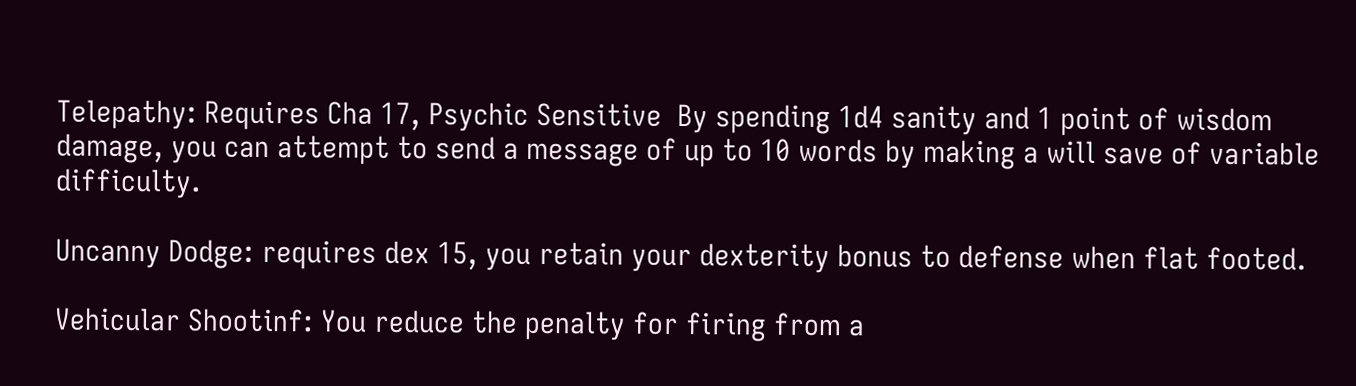Telepathy: Requires Cha 17, Psychic Sensitive  By spending 1d4 sanity and 1 point of wisdom damage, you can attempt to send a message of up to 10 words by making a will save of variable difficulty.

Uncanny Dodge: requires dex 15, you retain your dexterity bonus to defense when flat footed.

Vehicular Shootinf: You reduce the penalty for firing from a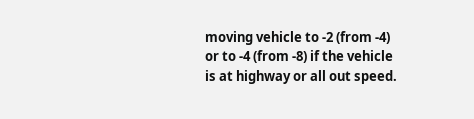moving vehicle to -2 (from -4) or to -4 (from -8) if the vehicle is at highway or all out speed.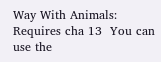Way With Animals: Requires cha 13  You can use the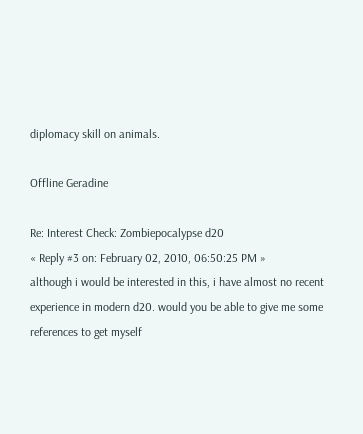diplomacy skill on animals.

Offline Geradine

Re: Interest Check: Zombiepocalypse d20
« Reply #3 on: February 02, 2010, 06:50:25 PM »
although i would be interested in this, i have almost no recent experience in modern d20. would you be able to give me some references to get myself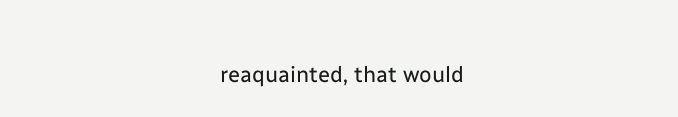reaquainted, that would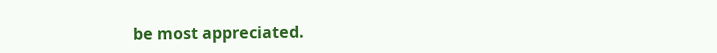be most appreciated.